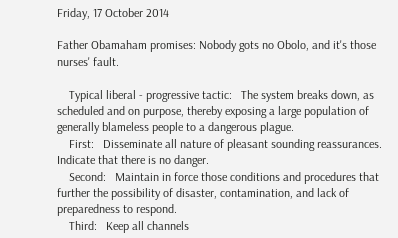Friday, 17 October 2014

Father Obamaham promises: Nobody gots no Obolo, and it's those nurses' fault.

    Typical liberal - progressive tactic:   The system breaks down, as scheduled and on purpose, thereby exposing a large population of generally blameless people to a dangerous plague.
    First:   Disseminate all nature of pleasant sounding reassurances.  Indicate that there is no danger.
    Second:   Maintain in force those conditions and procedures that further the possibility of disaster, contamination, and lack of preparedness to respond.
    Third:   Keep all channels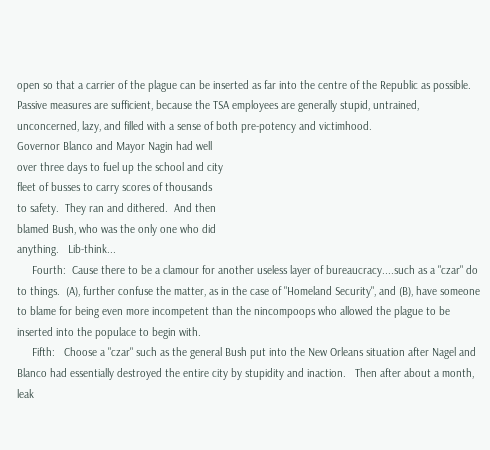open so that a carrier of the plague can be inserted as far into the centre of the Republic as possible.  Passive measures are sufficient, because the TSA employees are generally stupid, untrained, unconcerned, lazy, and filled with a sense of both pre-potency and victimhood.
Governor Blanco and Mayor Nagin had well
over three days to fuel up the school and city
fleet of busses to carry scores of thousands
to safety.  They ran and dithered.  And then
blamed Bush, who was the only one who did
anything.   Lib-think...
     Fourth:  Cause there to be a clamour for another useless layer of bureaucracy....such as a "czar" do to things.  (A), further confuse the matter, as in the case of "Homeland Security", and (B), have someone to blame for being even more incompetent than the nincompoops who allowed the plague to be inserted into the populace to begin with.
     Fifth:   Choose a "czar" such as the general Bush put into the New Orleans situation after Nagel and Blanco had essentially destroyed the entire city by stupidity and inaction.   Then after about a month, leak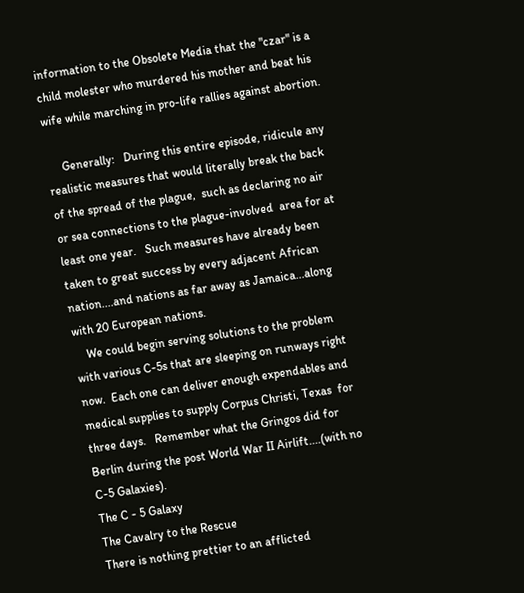information to the Obsolete Media that the "czar" is a child molester who murdered his mother and beat his wife while marching in pro-life rallies against abortion.

     Generally:   During this entire episode, ridicule any realistic measures that would literally break the back of the spread of the plague,  such as declaring no air or sea connections to the plague-involved  area for at least one year.   Such measures have already been taken to great success by every adjacent African nation....and nations as far away as Jamaica...along with 20 European nations.
    We could begin serving solutions to the problem with various C-5s that are sleeping on runways right now.  Each one can deliver enough expendables and medical supplies to supply Corpus Christi, Texas  for three days.   Remember what the Gringos did for Berlin during the post World War II Airlift....(with no C-5 Galaxies).
The C - 5 Galaxy
The Cavalry to the Rescue
There is nothing prettier to an afflicted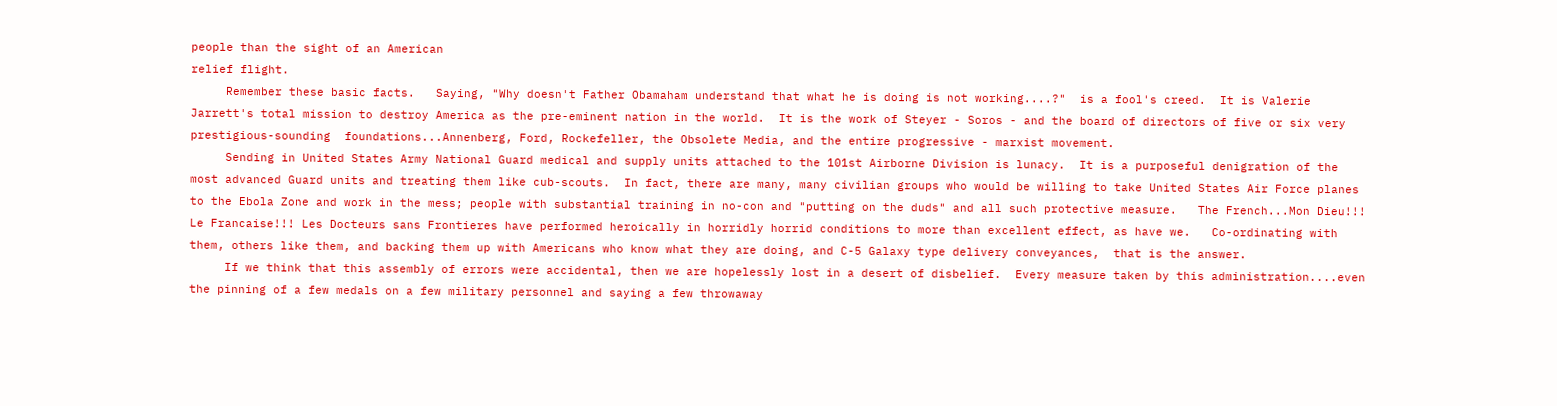people than the sight of an American
relief flight.
     Remember these basic facts.   Saying, "Why doesn't Father Obamaham understand that what he is doing is not working....?"  is a fool's creed.  It is Valerie Jarrett's total mission to destroy America as the pre-eminent nation in the world.  It is the work of Steyer - Soros - and the board of directors of five or six very prestigious-sounding  foundations...Annenberg, Ford, Rockefeller, the Obsolete Media, and the entire progressive - marxist movement.
     Sending in United States Army National Guard medical and supply units attached to the 101st Airborne Division is lunacy.  It is a purposeful denigration of the most advanced Guard units and treating them like cub-scouts.  In fact, there are many, many civilian groups who would be willing to take United States Air Force planes to the Ebola Zone and work in the mess; people with substantial training in no-con and "putting on the duds" and all such protective measure.   The French...Mon Dieu!!! Le Francaise!!! Les Docteurs sans Frontieres have performed heroically in horridly horrid conditions to more than excellent effect, as have we.   Co-ordinating with them, others like them, and backing them up with Americans who know what they are doing, and C-5 Galaxy type delivery conveyances,  that is the answer.
     If we think that this assembly of errors were accidental, then we are hopelessly lost in a desert of disbelief.  Every measure taken by this administration....even the pinning of a few medals on a few military personnel and saying a few throwaway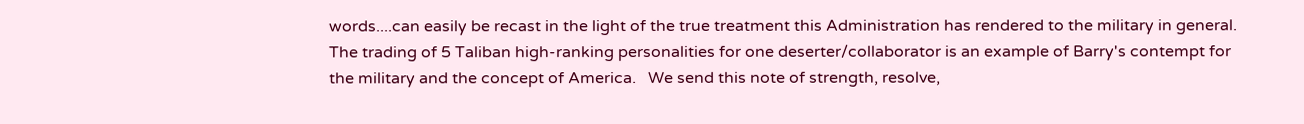words....can easily be recast in the light of the true treatment this Administration has rendered to the military in general.  The trading of 5 Taliban high-ranking personalities for one deserter/collaborator is an example of Barry's contempt for the military and the concept of America.   We send this note of strength, resolve,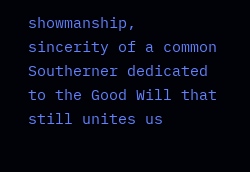showmanship, sincerity of a common Southerner dedicated to the Good Will that still unites us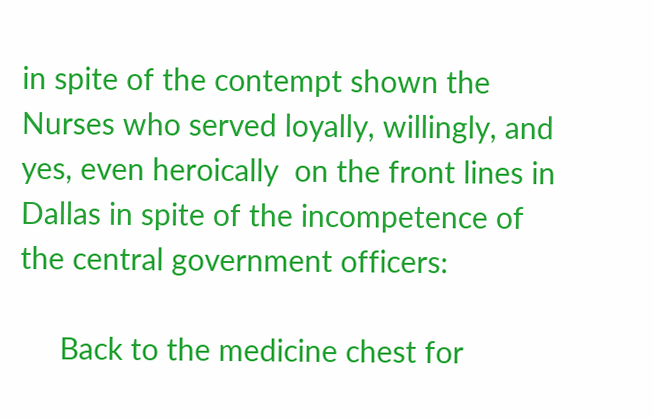in spite of the contempt shown the Nurses who served loyally, willingly, and yes, even heroically  on the front lines in Dallas in spite of the incompetence of the central government officers:

     Back to the medicine chest for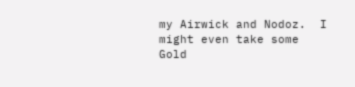my Airwick and Nodoz.  I might even take some Gold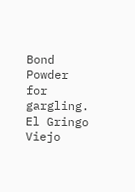Bond Powder for gargling.
El Gringo Viejo